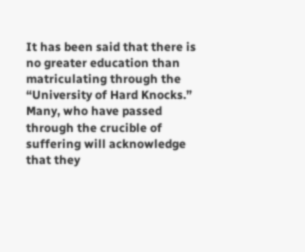It has been said that there is no greater education than matriculating through the “University of Hard Knocks.” Many, who have passed through the crucible of suffering will acknowledge that they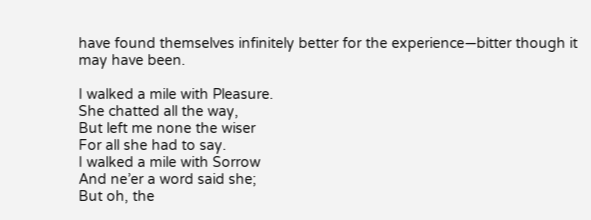have found themselves infinitely better for the experience—bitter though it may have been.

I walked a mile with Pleasure.
She chatted all the way,
But left me none the wiser
For all she had to say.
I walked a mile with Sorrow
And ne’er a word said she;
But oh, the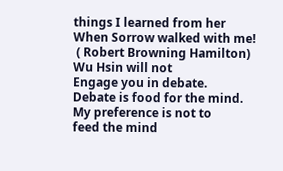things I learned from her
When Sorrow walked with me!
 ( Robert Browning Hamilton)
Wu Hsin will not
Engage you in debate.
Debate is food for the mind.
My preference is not to
feed the mind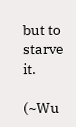but to  starve it.

(~Wu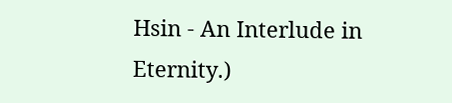Hsin - An Interlude in Eternity.)